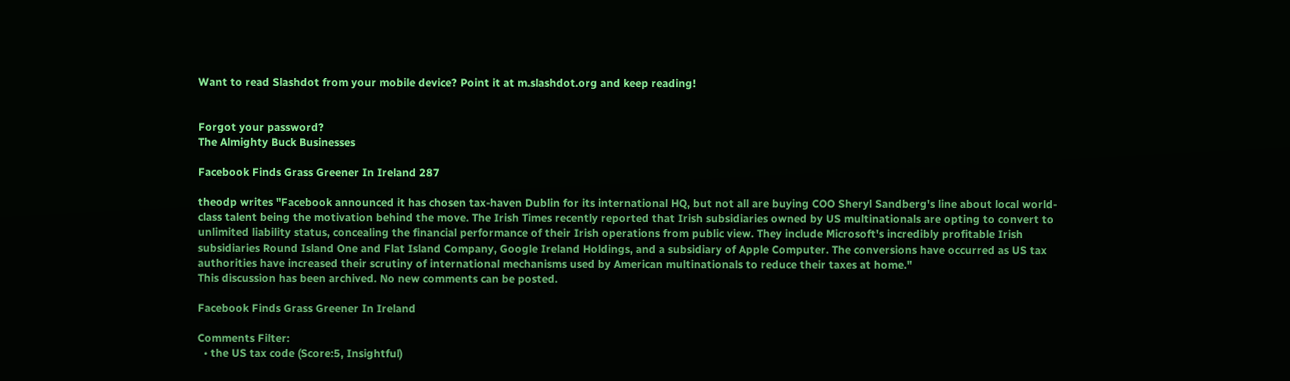Want to read Slashdot from your mobile device? Point it at m.slashdot.org and keep reading!


Forgot your password?
The Almighty Buck Businesses

Facebook Finds Grass Greener In Ireland 287

theodp writes "Facebook announced it has chosen tax-haven Dublin for its international HQ, but not all are buying COO Sheryl Sandberg's line about local world-class talent being the motivation behind the move. The Irish Times recently reported that Irish subsidiaries owned by US multinationals are opting to convert to unlimited liability status, concealing the financial performance of their Irish operations from public view. They include Microsoft's incredibly profitable Irish subsidiaries Round Island One and Flat Island Company, Google Ireland Holdings, and a subsidiary of Apple Computer. The conversions have occurred as US tax authorities have increased their scrutiny of international mechanisms used by American multinationals to reduce their taxes at home."
This discussion has been archived. No new comments can be posted.

Facebook Finds Grass Greener In Ireland

Comments Filter:
  • the US tax code (Score:5, Insightful)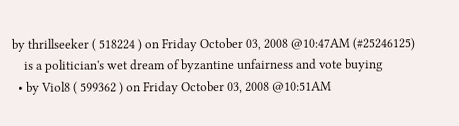by thrillseeker ( 518224 ) on Friday October 03, 2008 @10:47AM (#25246125)
    is a politician's wet dream of byzantine unfairness and vote buying
  • by Viol8 ( 599362 ) on Friday October 03, 2008 @10:51AM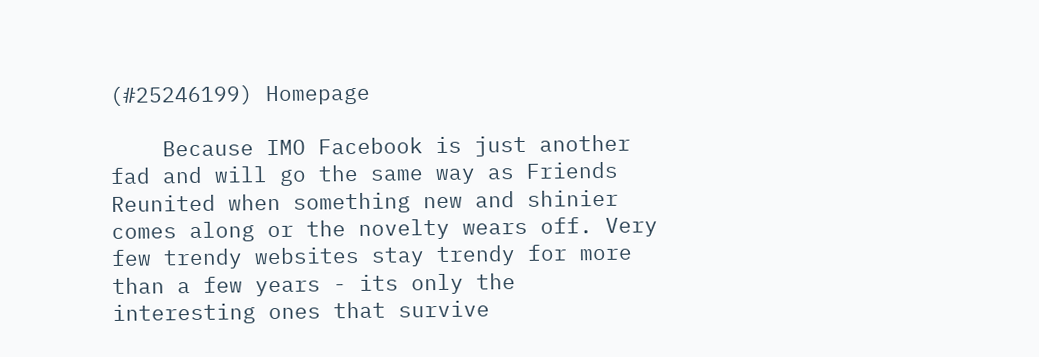(#25246199) Homepage

    Because IMO Facebook is just another fad and will go the same way as Friends Reunited when something new and shinier comes along or the novelty wears off. Very few trendy websites stay trendy for more than a few years - its only the interesting ones that survive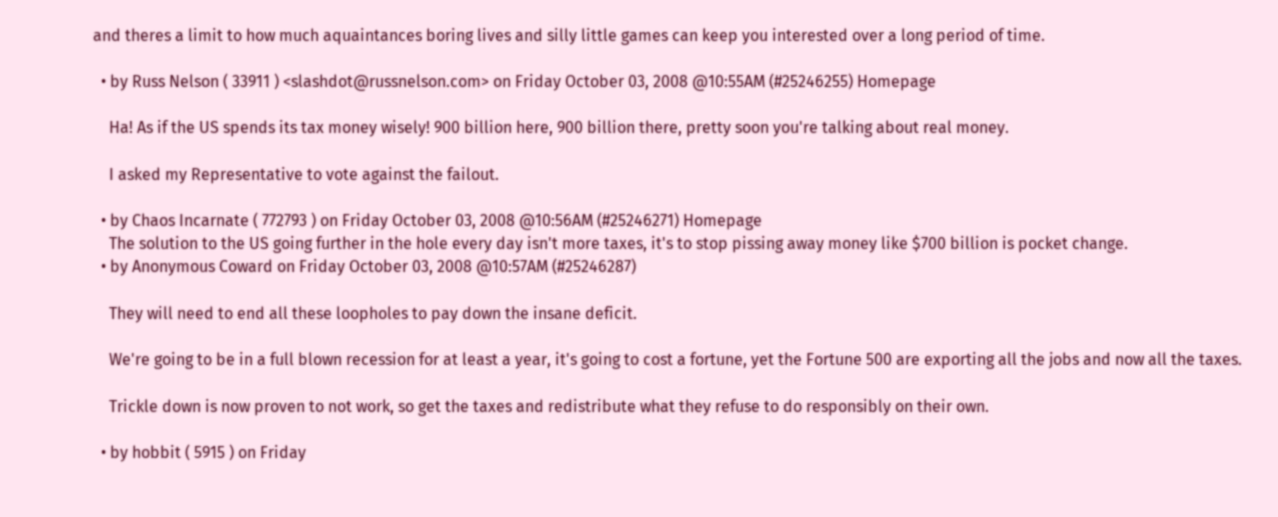and theres a limit to how much aquaintances boring lives and silly little games can keep you interested over a long period of time.

  • by Russ Nelson ( 33911 ) <slashdot@russnelson.com> on Friday October 03, 2008 @10:55AM (#25246255) Homepage

    Ha! As if the US spends its tax money wisely! 900 billion here, 900 billion there, pretty soon you're talking about real money.

    I asked my Representative to vote against the failout.

  • by Chaos Incarnate ( 772793 ) on Friday October 03, 2008 @10:56AM (#25246271) Homepage
    The solution to the US going further in the hole every day isn't more taxes, it's to stop pissing away money like $700 billion is pocket change.
  • by Anonymous Coward on Friday October 03, 2008 @10:57AM (#25246287)

    They will need to end all these loopholes to pay down the insane deficit.

    We're going to be in a full blown recession for at least a year, it's going to cost a fortune, yet the Fortune 500 are exporting all the jobs and now all the taxes.

    Trickle down is now proven to not work, so get the taxes and redistribute what they refuse to do responsibly on their own.

  • by hobbit ( 5915 ) on Friday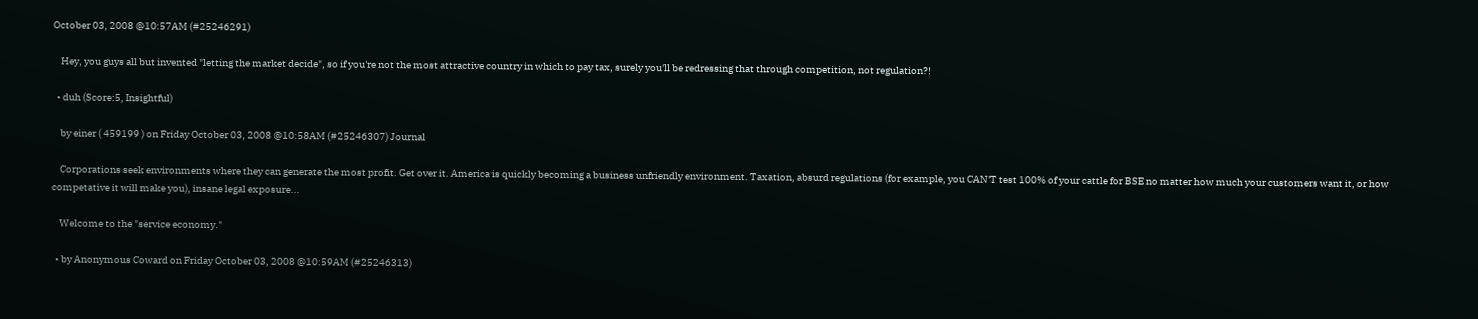October 03, 2008 @10:57AM (#25246291)

    Hey, you guys all but invented "letting the market decide", so if you're not the most attractive country in which to pay tax, surely you'll be redressing that through competition, not regulation?!

  • duh (Score:5, Insightful)

    by einer ( 459199 ) on Friday October 03, 2008 @10:58AM (#25246307) Journal

    Corporations seek environments where they can generate the most profit. Get over it. America is quickly becoming a business unfriendly environment. Taxation, absurd regulations (for example, you CAN'T test 100% of your cattle for BSE no matter how much your customers want it, or how competative it will make you), insane legal exposure...

    Welcome to the "service economy."

  • by Anonymous Coward on Friday October 03, 2008 @10:59AM (#25246313)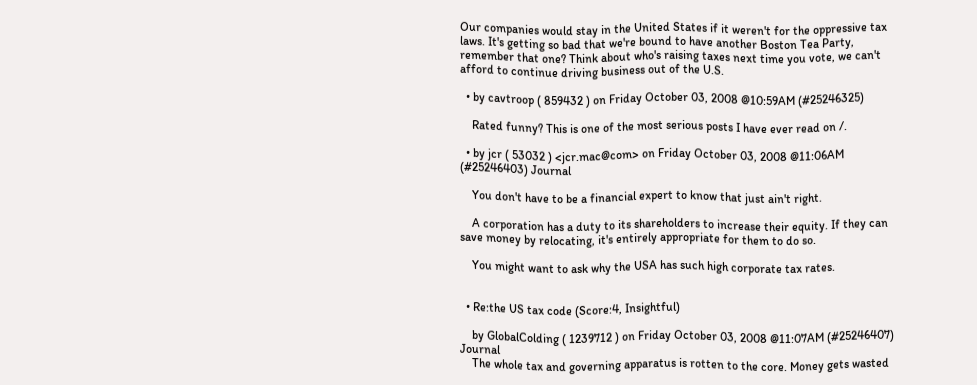Our companies would stay in the United States if it weren't for the oppressive tax laws. It's getting so bad that we're bound to have another Boston Tea Party, remember that one? Think about who's raising taxes next time you vote, we can't afford to continue driving business out of the U.S.

  • by cavtroop ( 859432 ) on Friday October 03, 2008 @10:59AM (#25246325)

    Rated funny? This is one of the most serious posts I have ever read on /.

  • by jcr ( 53032 ) <jcr.mac@com> on Friday October 03, 2008 @11:06AM (#25246403) Journal

    You don't have to be a financial expert to know that just ain't right.

    A corporation has a duty to its shareholders to increase their equity. If they can save money by relocating, it's entirely appropriate for them to do so.

    You might want to ask why the USA has such high corporate tax rates.


  • Re:the US tax code (Score:4, Insightful)

    by GlobalColding ( 1239712 ) on Friday October 03, 2008 @11:07AM (#25246407) Journal
    The whole tax and governing apparatus is rotten to the core. Money gets wasted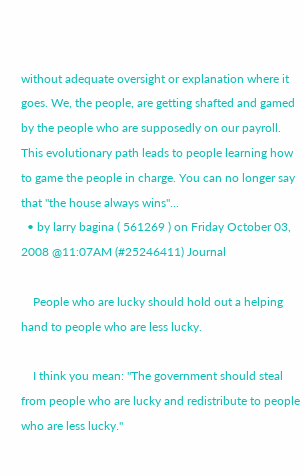without adequate oversight or explanation where it goes. We, the people, are getting shafted and gamed by the people who are supposedly on our payroll. This evolutionary path leads to people learning how to game the people in charge. You can no longer say that "the house always wins"...
  • by larry bagina ( 561269 ) on Friday October 03, 2008 @11:07AM (#25246411) Journal

    People who are lucky should hold out a helping hand to people who are less lucky.

    I think you mean: "The government should steal from people who are lucky and redistribute to people who are less lucky."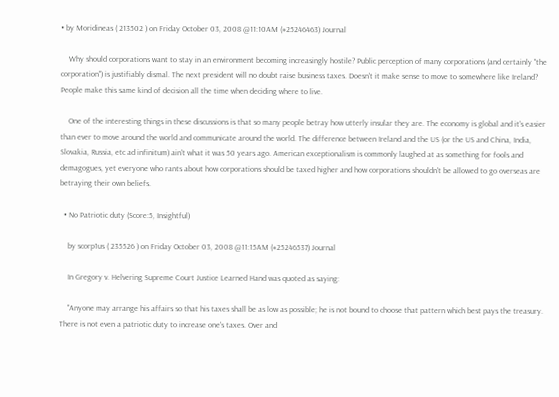• by Moridineas ( 213502 ) on Friday October 03, 2008 @11:10AM (#25246463) Journal

    Why should corporations want to stay in an environment becoming increasingly hostile? Public perception of many corporations (and certainly "the corporation") is justifiably dismal. The next president will no doubt raise business taxes. Doesn't it make sense to move to somewhere like Ireland? People make this same kind of decision all the time when deciding where to live.

    One of the interesting things in these discussions is that so many people betray how utterly insular they are. The economy is global and it's easier than ever to move around the world and communicate around the world. The difference between Ireland and the US (or the US and China, India, Slovakia, Russia, etc ad infinitum) ain't what it was 50 years ago. American exceptionalism is commonly laughed at as something for fools and demagogues, yet everyone who rants about how corporations should be taxed higher and how corporations shouldn't be allowed to go overseas are betraying their own beliefs.

  • No Patriotic duty (Score:5, Insightful)

    by scorp1us ( 235526 ) on Friday October 03, 2008 @11:15AM (#25246537) Journal

    In Gregory v. Helvering Supreme Court Justice Learned Hand was quoted as saying:

    "Anyone may arrange his affairs so that his taxes shall be as low as possible; he is not bound to choose that pattern which best pays the treasury. There is not even a patriotic duty to increase one's taxes. Over and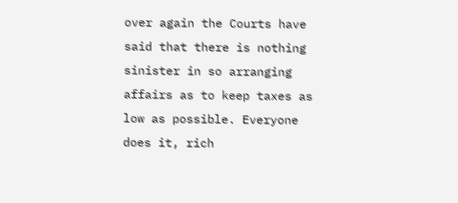over again the Courts have said that there is nothing sinister in so arranging affairs as to keep taxes as low as possible. Everyone does it, rich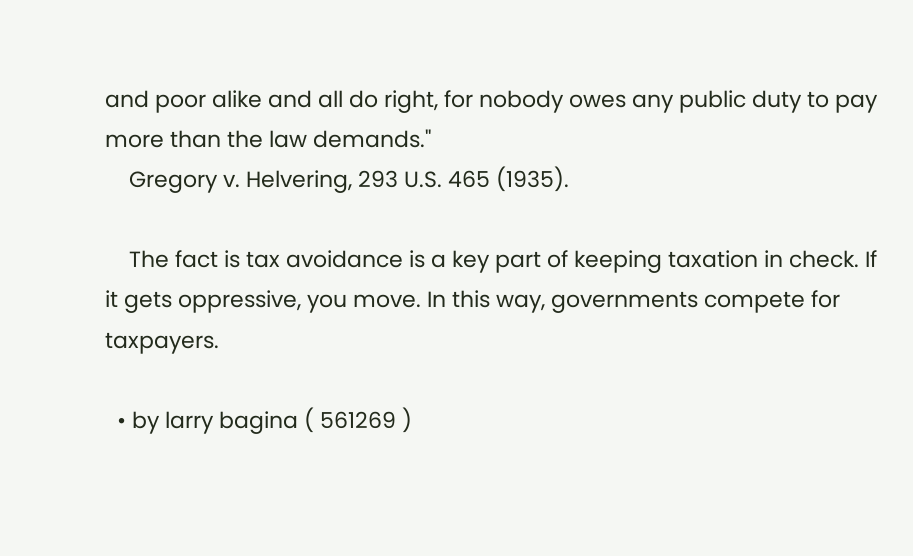and poor alike and all do right, for nobody owes any public duty to pay more than the law demands."
    Gregory v. Helvering, 293 U.S. 465 (1935).

    The fact is tax avoidance is a key part of keeping taxation in check. If it gets oppressive, you move. In this way, governments compete for taxpayers.

  • by larry bagina ( 561269 )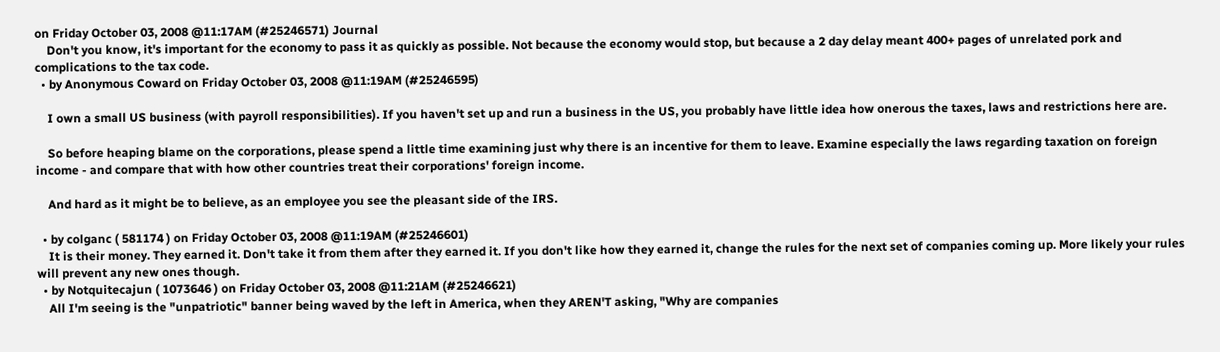on Friday October 03, 2008 @11:17AM (#25246571) Journal
    Don't you know, it's important for the economy to pass it as quickly as possible. Not because the economy would stop, but because a 2 day delay meant 400+ pages of unrelated pork and complications to the tax code.
  • by Anonymous Coward on Friday October 03, 2008 @11:19AM (#25246595)

    I own a small US business (with payroll responsibilities). If you haven't set up and run a business in the US, you probably have little idea how onerous the taxes, laws and restrictions here are.

    So before heaping blame on the corporations, please spend a little time examining just why there is an incentive for them to leave. Examine especially the laws regarding taxation on foreign income - and compare that with how other countries treat their corporations' foreign income.

    And hard as it might be to believe, as an employee you see the pleasant side of the IRS.

  • by colganc ( 581174 ) on Friday October 03, 2008 @11:19AM (#25246601)
    It is their money. They earned it. Don't take it from them after they earned it. If you don't like how they earned it, change the rules for the next set of companies coming up. More likely your rules will prevent any new ones though.
  • by Notquitecajun ( 1073646 ) on Friday October 03, 2008 @11:21AM (#25246621)
    All I'm seeing is the "unpatriotic" banner being waved by the left in America, when they AREN'T asking, "Why are companies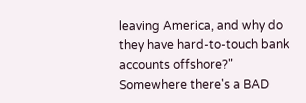leaving America, and why do they have hard-to-touch bank accounts offshore?" Somewhere there's a BAD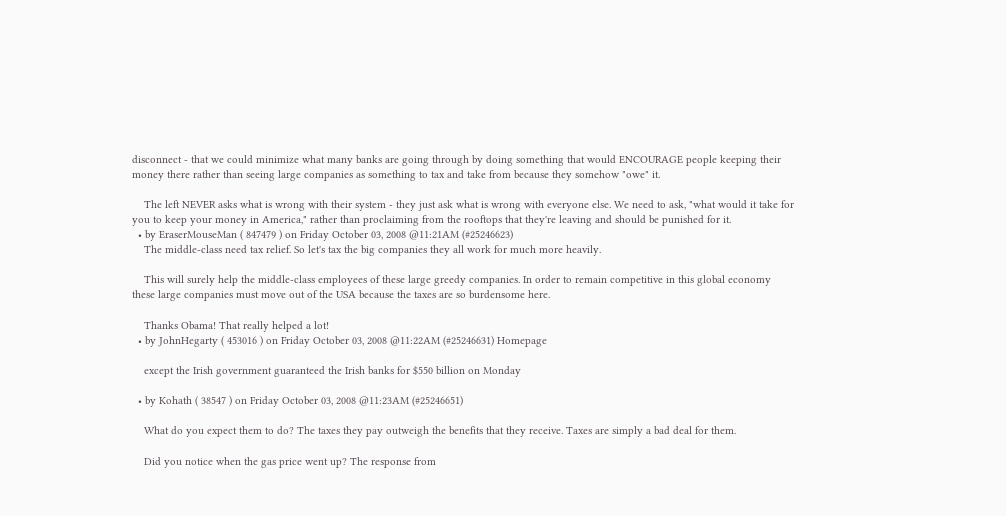disconnect - that we could minimize what many banks are going through by doing something that would ENCOURAGE people keeping their money there rather than seeing large companies as something to tax and take from because they somehow "owe" it.

    The left NEVER asks what is wrong with their system - they just ask what is wrong with everyone else. We need to ask, "what would it take for you to keep your money in America," rather than proclaiming from the rooftops that they're leaving and should be punished for it.
  • by EraserMouseMan ( 847479 ) on Friday October 03, 2008 @11:21AM (#25246623)
    The middle-class need tax relief. So let's tax the big companies they all work for much more heavily.

    This will surely help the middle-class employees of these large greedy companies. In order to remain competitive in this global economy these large companies must move out of the USA because the taxes are so burdensome here.

    Thanks Obama! That really helped a lot!
  • by JohnHegarty ( 453016 ) on Friday October 03, 2008 @11:22AM (#25246631) Homepage

    except the Irish government guaranteed the Irish banks for $550 billion on Monday

  • by Kohath ( 38547 ) on Friday October 03, 2008 @11:23AM (#25246651)

    What do you expect them to do? The taxes they pay outweigh the benefits that they receive. Taxes are simply a bad deal for them.

    Did you notice when the gas price went up? The response from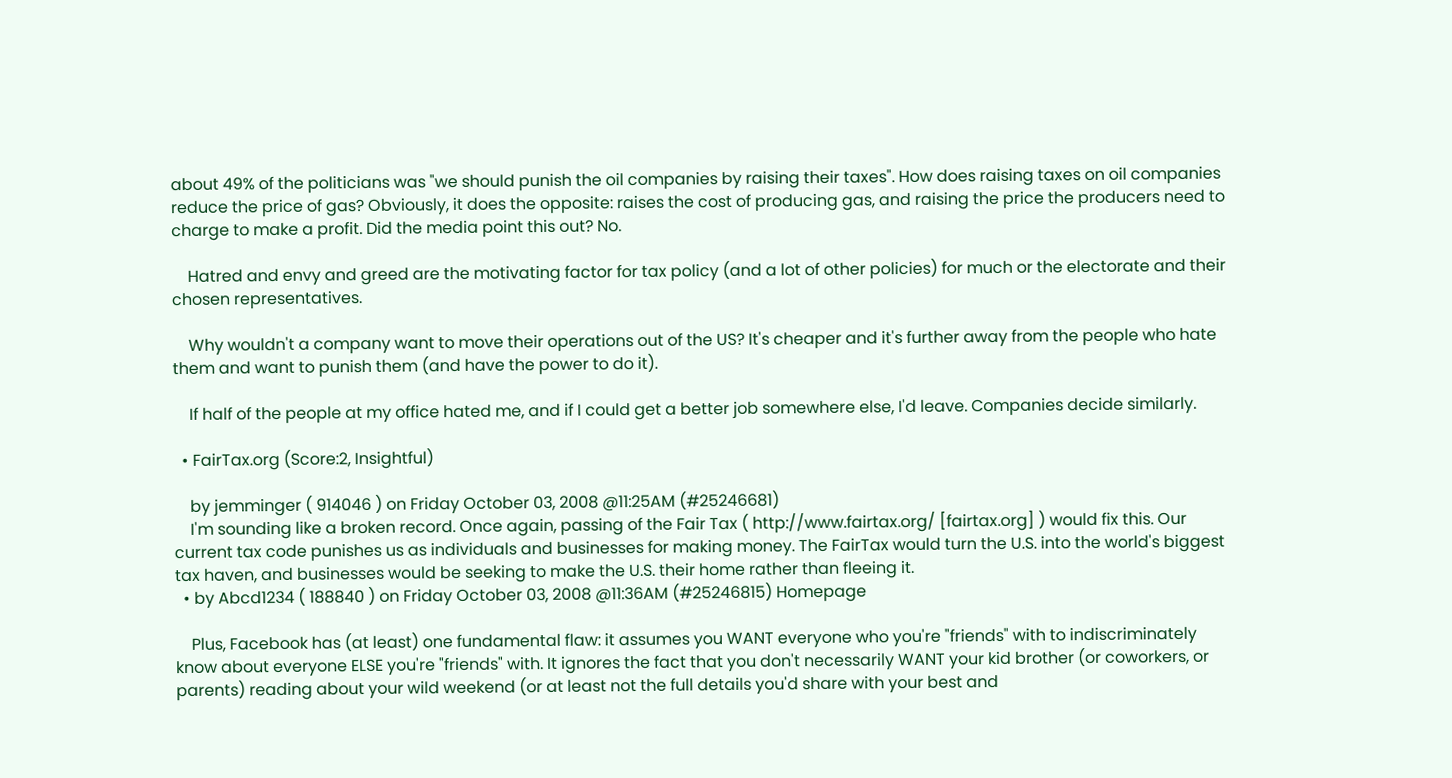about 49% of the politicians was "we should punish the oil companies by raising their taxes". How does raising taxes on oil companies reduce the price of gas? Obviously, it does the opposite: raises the cost of producing gas, and raising the price the producers need to charge to make a profit. Did the media point this out? No.

    Hatred and envy and greed are the motivating factor for tax policy (and a lot of other policies) for much or the electorate and their chosen representatives.

    Why wouldn't a company want to move their operations out of the US? It's cheaper and it's further away from the people who hate them and want to punish them (and have the power to do it).

    If half of the people at my office hated me, and if I could get a better job somewhere else, I'd leave. Companies decide similarly.

  • FairTax.org (Score:2, Insightful)

    by jemminger ( 914046 ) on Friday October 03, 2008 @11:25AM (#25246681)
    I'm sounding like a broken record. Once again, passing of the Fair Tax ( http://www.fairtax.org/ [fairtax.org] ) would fix this. Our current tax code punishes us as individuals and businesses for making money. The FairTax would turn the U.S. into the world's biggest tax haven, and businesses would be seeking to make the U.S. their home rather than fleeing it.
  • by Abcd1234 ( 188840 ) on Friday October 03, 2008 @11:36AM (#25246815) Homepage

    Plus, Facebook has (at least) one fundamental flaw: it assumes you WANT everyone who you're "friends" with to indiscriminately know about everyone ELSE you're "friends" with. It ignores the fact that you don't necessarily WANT your kid brother (or coworkers, or parents) reading about your wild weekend (or at least not the full details you'd share with your best and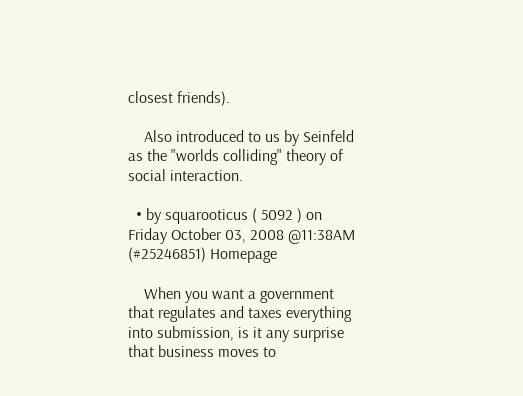closest friends).

    Also introduced to us by Seinfeld as the "worlds colliding" theory of social interaction.

  • by squarooticus ( 5092 ) on Friday October 03, 2008 @11:38AM (#25246851) Homepage

    When you want a government that regulates and taxes everything into submission, is it any surprise that business moves to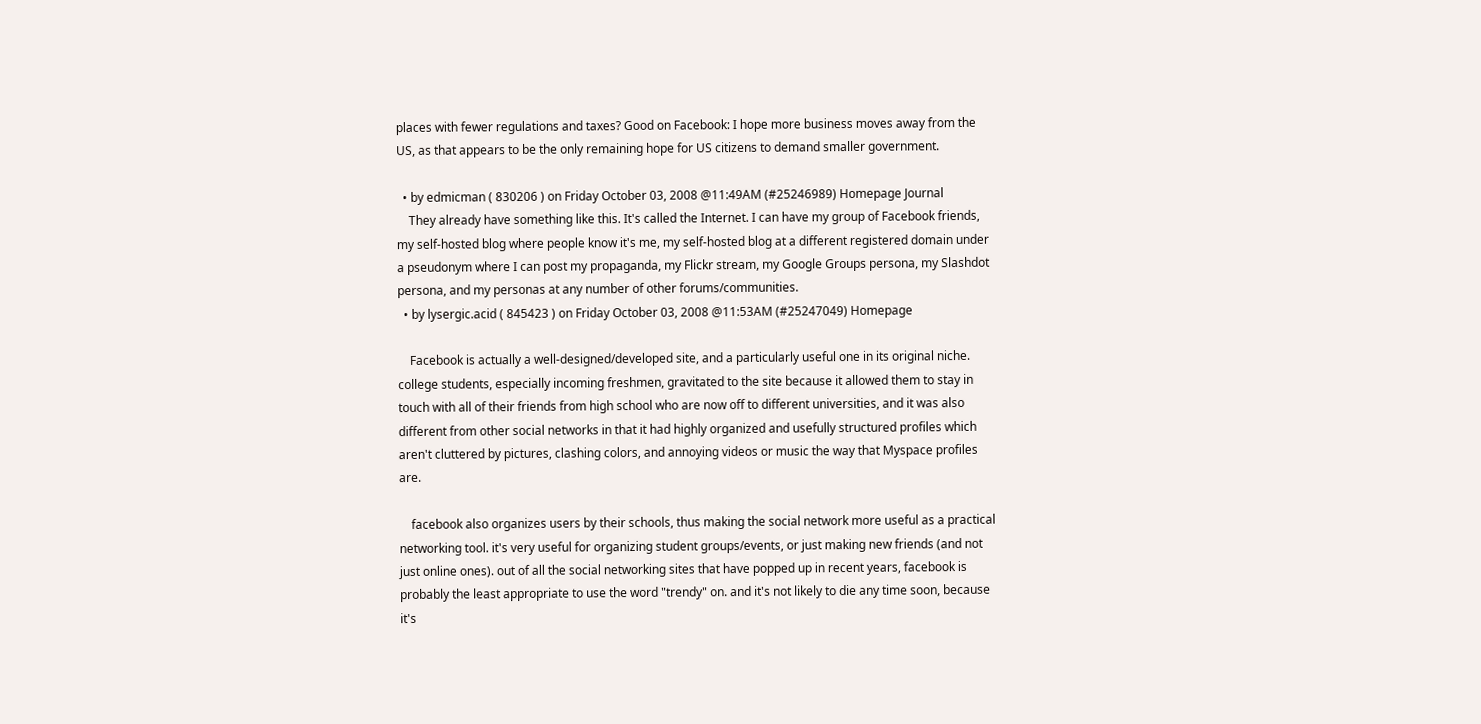places with fewer regulations and taxes? Good on Facebook: I hope more business moves away from the US, as that appears to be the only remaining hope for US citizens to demand smaller government.

  • by edmicman ( 830206 ) on Friday October 03, 2008 @11:49AM (#25246989) Homepage Journal
    They already have something like this. It's called the Internet. I can have my group of Facebook friends, my self-hosted blog where people know it's me, my self-hosted blog at a different registered domain under a pseudonym where I can post my propaganda, my Flickr stream, my Google Groups persona, my Slashdot persona, and my personas at any number of other forums/communities.
  • by lysergic.acid ( 845423 ) on Friday October 03, 2008 @11:53AM (#25247049) Homepage

    Facebook is actually a well-designed/developed site, and a particularly useful one in its original niche. college students, especially incoming freshmen, gravitated to the site because it allowed them to stay in touch with all of their friends from high school who are now off to different universities, and it was also different from other social networks in that it had highly organized and usefully structured profiles which aren't cluttered by pictures, clashing colors, and annoying videos or music the way that Myspace profiles are.

    facebook also organizes users by their schools, thus making the social network more useful as a practical networking tool. it's very useful for organizing student groups/events, or just making new friends (and not just online ones). out of all the social networking sites that have popped up in recent years, facebook is probably the least appropriate to use the word "trendy" on. and it's not likely to die any time soon, because it's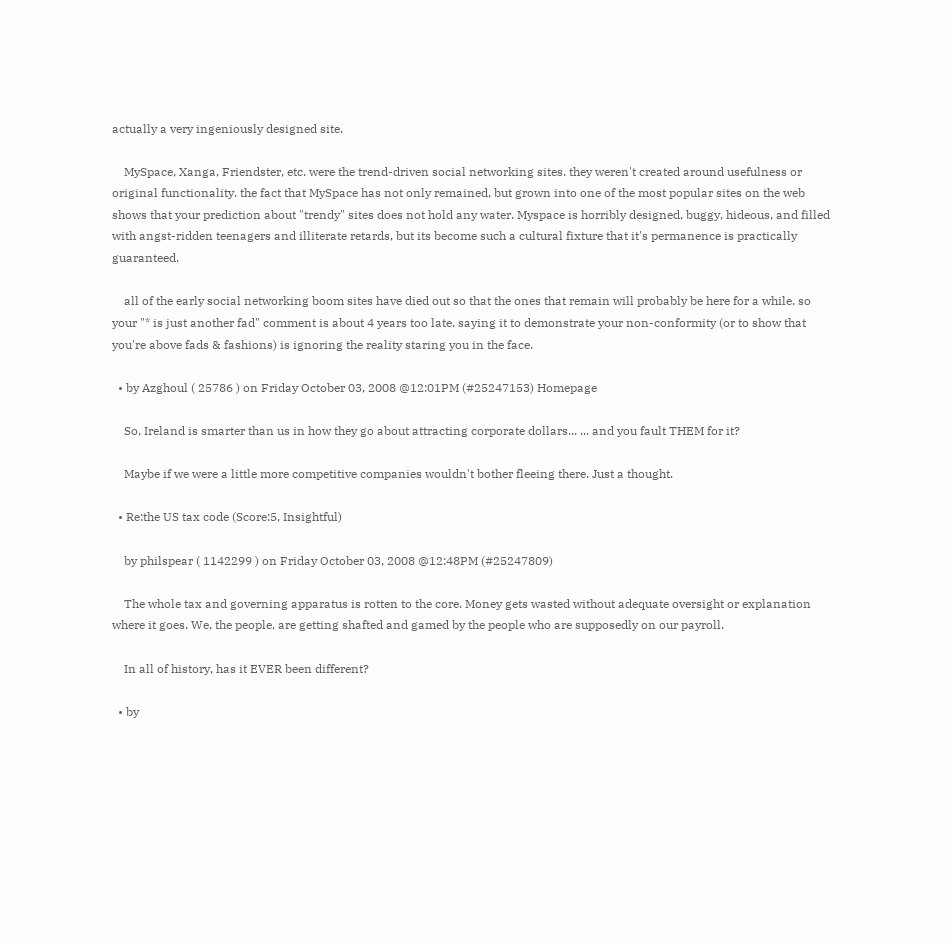actually a very ingeniously designed site.

    MySpace, Xanga, Friendster, etc. were the trend-driven social networking sites. they weren't created around usefulness or original functionality. the fact that MySpace has not only remained, but grown into one of the most popular sites on the web shows that your prediction about "trendy" sites does not hold any water. Myspace is horribly designed, buggy, hideous, and filled with angst-ridden teenagers and illiterate retards, but its become such a cultural fixture that it's permanence is practically guaranteed.

    all of the early social networking boom sites have died out so that the ones that remain will probably be here for a while. so your "* is just another fad" comment is about 4 years too late. saying it to demonstrate your non-conformity (or to show that you're above fads & fashions) is ignoring the reality staring you in the face.

  • by Azghoul ( 25786 ) on Friday October 03, 2008 @12:01PM (#25247153) Homepage

    So, Ireland is smarter than us in how they go about attracting corporate dollars... ... and you fault THEM for it?

    Maybe if we were a little more competitive companies wouldn't bother fleeing there. Just a thought.

  • Re:the US tax code (Score:5, Insightful)

    by philspear ( 1142299 ) on Friday October 03, 2008 @12:48PM (#25247809)

    The whole tax and governing apparatus is rotten to the core. Money gets wasted without adequate oversight or explanation where it goes. We, the people, are getting shafted and gamed by the people who are supposedly on our payroll.

    In all of history, has it EVER been different?

  • by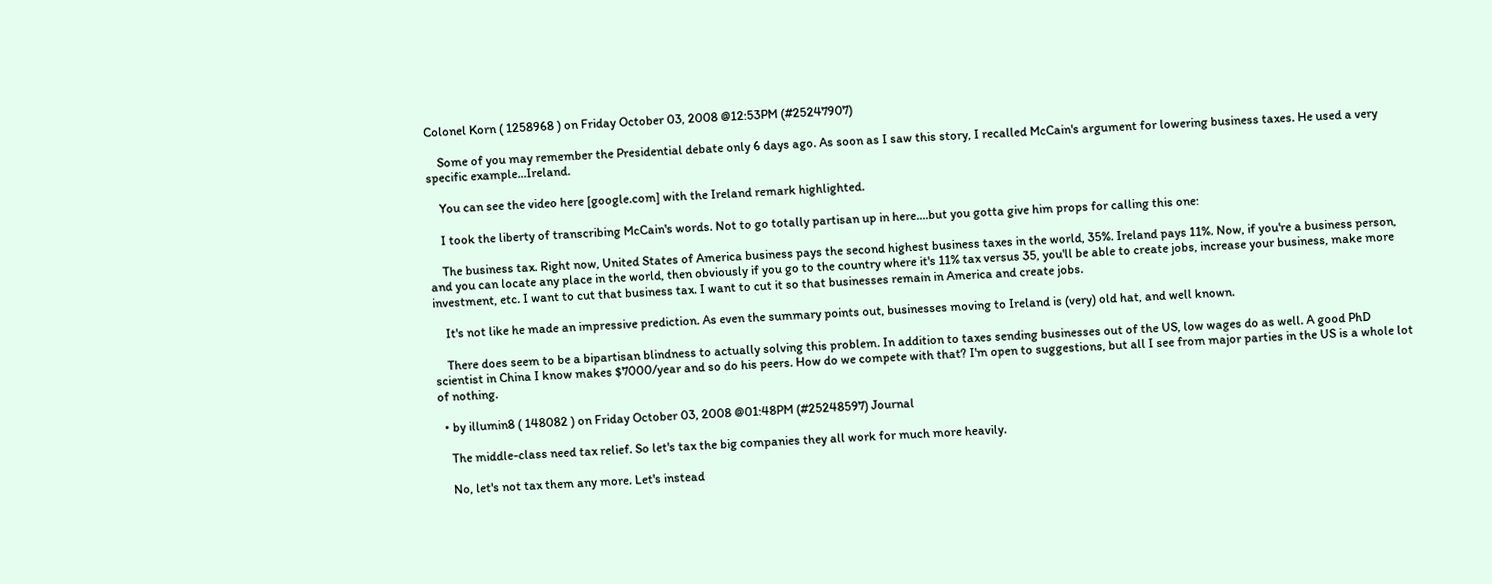Colonel Korn ( 1258968 ) on Friday October 03, 2008 @12:53PM (#25247907)

    Some of you may remember the Presidential debate only 6 days ago. As soon as I saw this story, I recalled McCain's argument for lowering business taxes. He used a very specific example...Ireland.

    You can see the video here [google.com] with the Ireland remark highlighted.

    I took the liberty of transcribing McCain's words. Not to go totally partisan up in here....but you gotta give him props for calling this one:

    The business tax. Right now, United States of America business pays the second highest business taxes in the world, 35%. Ireland pays 11%. Now, if you're a business person, and you can locate any place in the world, then obviously if you go to the country where it's 11% tax versus 35, you'll be able to create jobs, increase your business, make more investment, etc. I want to cut that business tax. I want to cut it so that businesses remain in America and create jobs.

    It's not like he made an impressive prediction. As even the summary points out, businesses moving to Ireland is (very) old hat, and well known.

    There does seem to be a bipartisan blindness to actually solving this problem. In addition to taxes sending businesses out of the US, low wages do as well. A good PhD scientist in China I know makes $7000/year and so do his peers. How do we compete with that? I'm open to suggestions, but all I see from major parties in the US is a whole lot of nothing.

  • by illumin8 ( 148082 ) on Friday October 03, 2008 @01:48PM (#25248597) Journal

    The middle-class need tax relief. So let's tax the big companies they all work for much more heavily.

    No, let's not tax them any more. Let's instead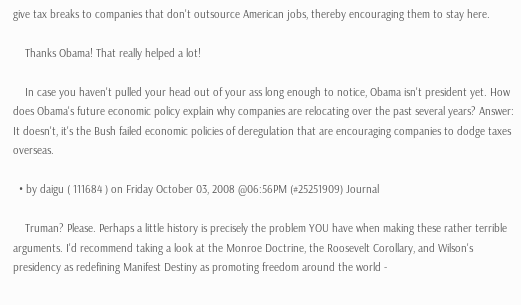give tax breaks to companies that don't outsource American jobs, thereby encouraging them to stay here.

    Thanks Obama! That really helped a lot!

    In case you haven't pulled your head out of your ass long enough to notice, Obama isn't president yet. How does Obama's future economic policy explain why companies are relocating over the past several years? Answer: It doesn't, it's the Bush failed economic policies of deregulation that are encouraging companies to dodge taxes overseas.

  • by daigu ( 111684 ) on Friday October 03, 2008 @06:56PM (#25251909) Journal

    Truman? Please. Perhaps a little history is precisely the problem YOU have when making these rather terrible arguments. I'd recommend taking a look at the Monroe Doctrine, the Roosevelt Corollary, and Wilson's presidency as redefining Manifest Destiny as promoting freedom around the world -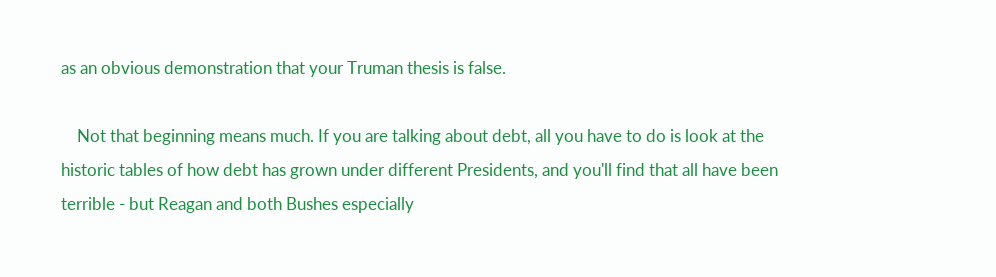as an obvious demonstration that your Truman thesis is false.

    Not that beginning means much. If you are talking about debt, all you have to do is look at the historic tables of how debt has grown under different Presidents, and you'll find that all have been terrible - but Reagan and both Bushes especially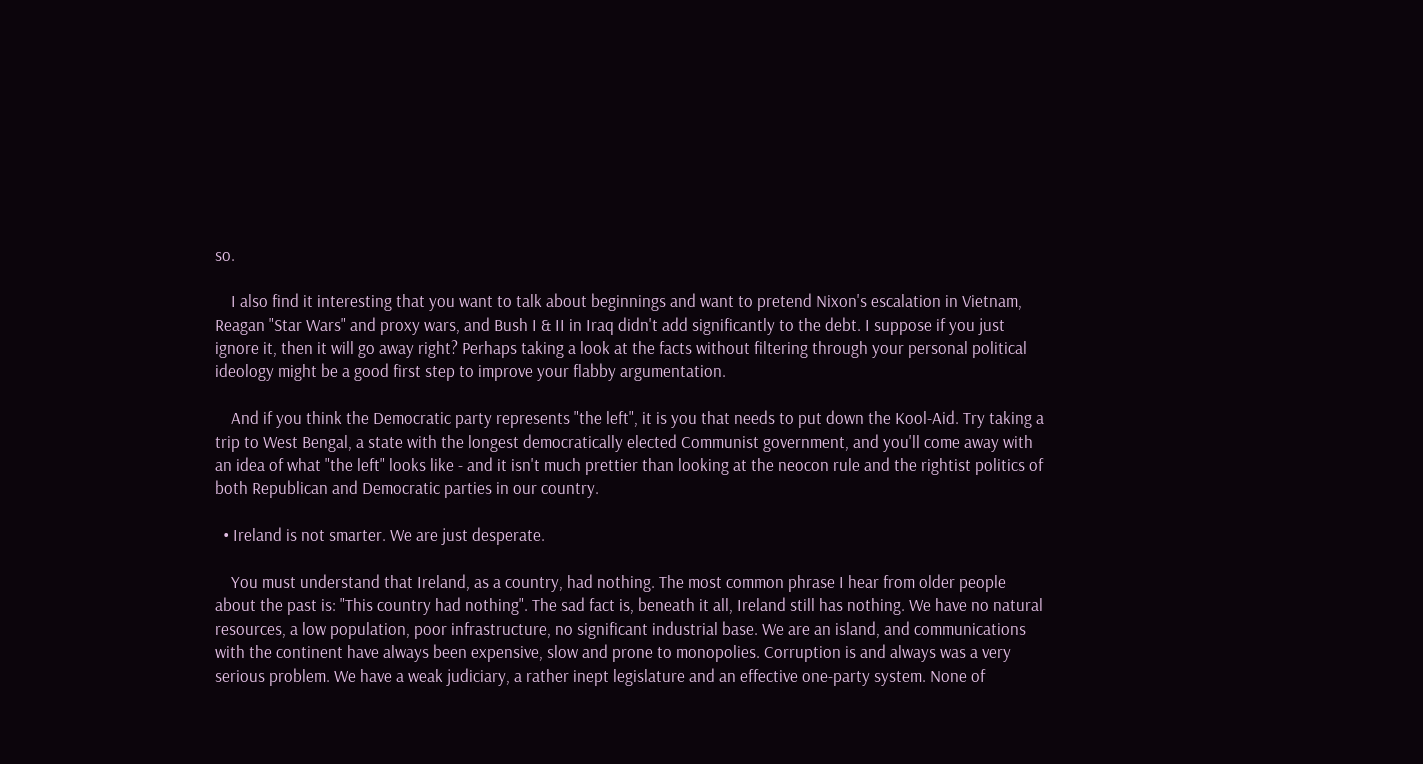so.

    I also find it interesting that you want to talk about beginnings and want to pretend Nixon's escalation in Vietnam, Reagan "Star Wars" and proxy wars, and Bush I & II in Iraq didn't add significantly to the debt. I suppose if you just ignore it, then it will go away right? Perhaps taking a look at the facts without filtering through your personal political ideology might be a good first step to improve your flabby argumentation.

    And if you think the Democratic party represents "the left", it is you that needs to put down the Kool-Aid. Try taking a trip to West Bengal, a state with the longest democratically elected Communist government, and you'll come away with an idea of what "the left" looks like - and it isn't much prettier than looking at the neocon rule and the rightist politics of both Republican and Democratic parties in our country.

  • Ireland is not smarter. We are just desperate.

    You must understand that Ireland, as a country, had nothing. The most common phrase I hear from older people about the past is: "This country had nothing". The sad fact is, beneath it all, Ireland still has nothing. We have no natural resources, a low population, poor infrastructure, no significant industrial base. We are an island, and communications with the continent have always been expensive, slow and prone to monopolies. Corruption is and always was a very serious problem. We have a weak judiciary, a rather inept legislature and an effective one-party system. None of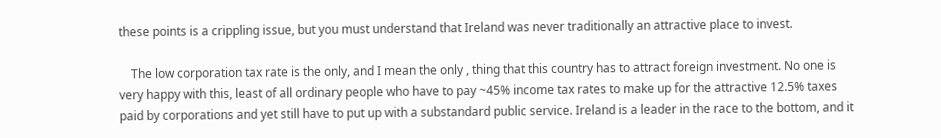these points is a crippling issue, but you must understand that Ireland was never traditionally an attractive place to invest.

    The low corporation tax rate is the only, and I mean the only , thing that this country has to attract foreign investment. No one is very happy with this, least of all ordinary people who have to pay ~45% income tax rates to make up for the attractive 12.5% taxes paid by corporations and yet still have to put up with a substandard public service. Ireland is a leader in the race to the bottom, and it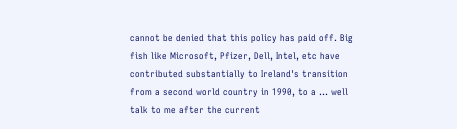cannot be denied that this policy has paid off. Big fish like Microsoft, Pfizer, Dell, Intel, etc have contributed substantially to Ireland's transition from a second world country in 1990, to a ... well talk to me after the current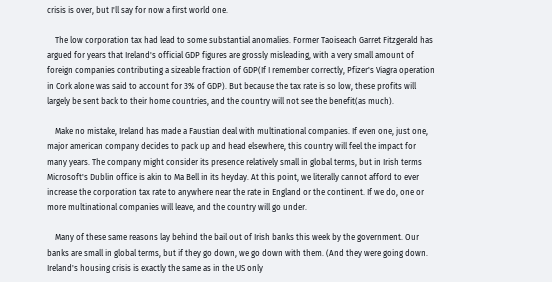crisis is over, but I'll say for now a first world one.

    The low corporation tax had lead to some substantial anomalies. Former Taoiseach Garret Fitzgerald has argued for years that Ireland's official GDP figures are grossly misleading, with a very small amount of foreign companies contributing a sizeable fraction of GDP(If I remember correctly, Pfizer's Viagra operation in Cork alone was said to account for 3% of GDP). But because the tax rate is so low, these profits will largely be sent back to their home countries, and the country will not see the benefit(as much).

    Make no mistake, Ireland has made a Faustian deal with multinational companies. If even one, just one, major american company decides to pack up and head elsewhere, this country will feel the impact for many years. The company might consider its presence relatively small in global terms, but in Irish terms Microsoft's Dublin office is akin to Ma Bell in its heyday. At this point, we literally cannot afford to ever increase the corporation tax rate to anywhere near the rate in England or the continent. If we do, one or more multinational companies will leave, and the country will go under.

    Many of these same reasons lay behind the bail out of Irish banks this week by the government. Our banks are small in global terms, but if they go down, we go down with them. (And they were going down. Ireland's housing crisis is exactly the same as in the US only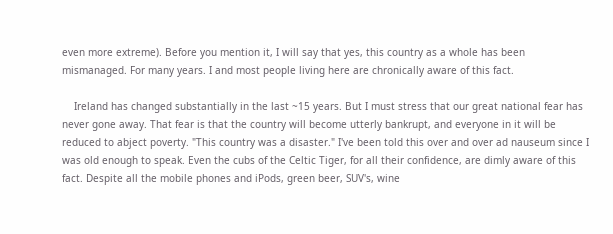even more extreme). Before you mention it, I will say that yes, this country as a whole has been mismanaged. For many years. I and most people living here are chronically aware of this fact.

    Ireland has changed substantially in the last ~15 years. But I must stress that our great national fear has never gone away. That fear is that the country will become utterly bankrupt, and everyone in it will be reduced to abject poverty. "This country was a disaster." I've been told this over and over ad nauseum since I was old enough to speak. Even the cubs of the Celtic Tiger, for all their confidence, are dimly aware of this fact. Despite all the mobile phones and iPods, green beer, SUV's, wine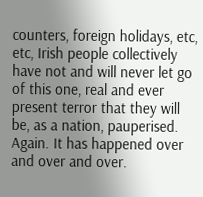counters, foreign holidays, etc, etc, Irish people collectively have not and will never let go of this one, real and ever present terror that they will be, as a nation, pauperised. Again. It has happened over and over and over.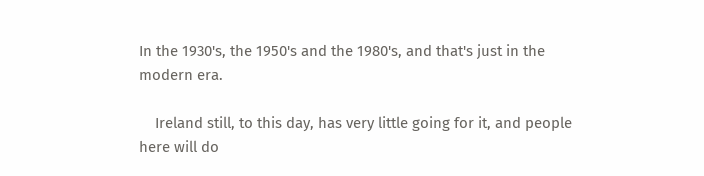In the 1930's, the 1950's and the 1980's, and that's just in the modern era.

    Ireland still, to this day, has very little going for it, and people here will do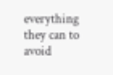everything they can to avoid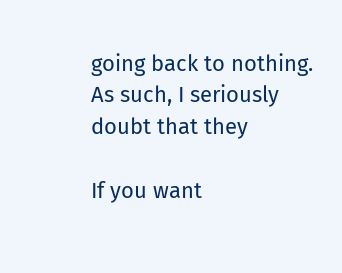going back to nothing. As such, I seriously doubt that they

If you want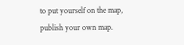to put yourself on the map, publish your own map.